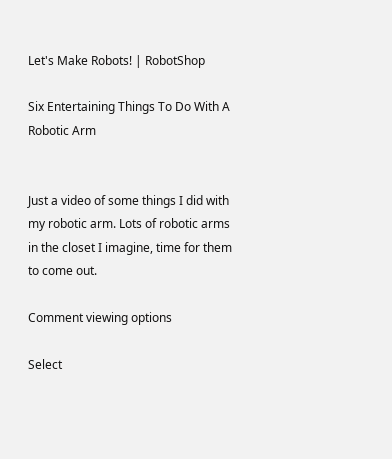Let's Make Robots! | RobotShop

Six Entertaining Things To Do With A Robotic Arm


Just a video of some things I did with my robotic arm. Lots of robotic arms in the closet I imagine, time for them to come out.

Comment viewing options

Select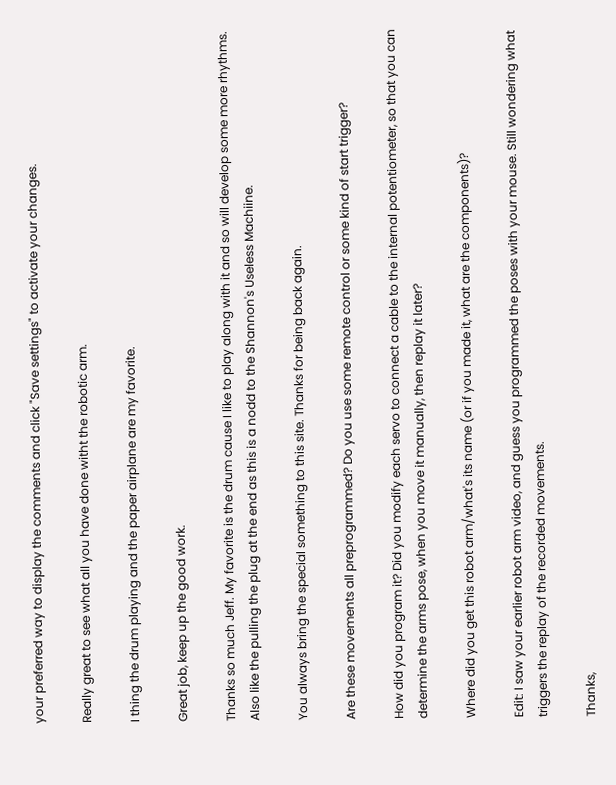your preferred way to display the comments and click "Save settings" to activate your changes.

Really great to see what all you have done witht the robotic arm.

I thing the drum playing and the paper airplane are my favorite.

Great job, keep up the good work.

Thanks so much Jeff. My favorite is the drum cause I like to play along with it and so will develop some more rhythms. Also like the pulling the plug at the end as this is a nodd to the Shannon's Useless Machiine.

You always bring the special something to this site. Thanks for being back again.

Are these movements all preprogrammed? Do you use some remote control or some kind of start trigger?

How did you program it? Did you modify each servo to connect a cable to the internal potentiometer, so that you can determine the arms pose, when you move it manually, then replay it later?

Where did you get this robot arm/what's its name (or if you made it, what are the components)?

Edit: I saw your earlier robot arm video, and guess you programmed the poses with your mouse. Still wondering what triggers the replay of the recorded movements.

Thanks,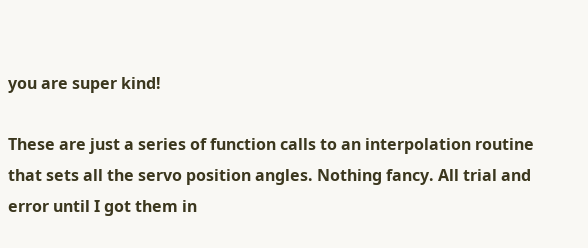you are super kind!

These are just a series of function calls to an interpolation routine that sets all the servo position angles. Nothing fancy. All trial and error until I got them in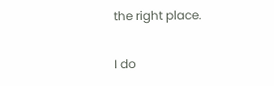the right place.

I do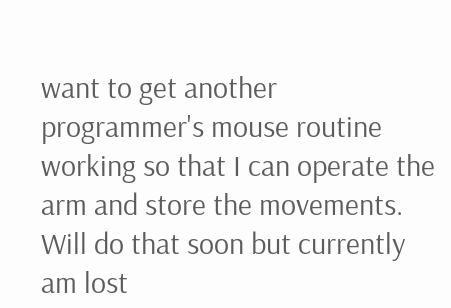want to get another programmer's mouse routine working so that I can operate the arm and store the movements. Will do that soon but currently am lost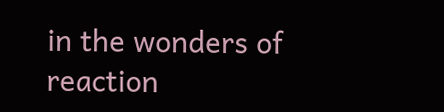in the wonders of reaction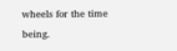wheels for the time being.